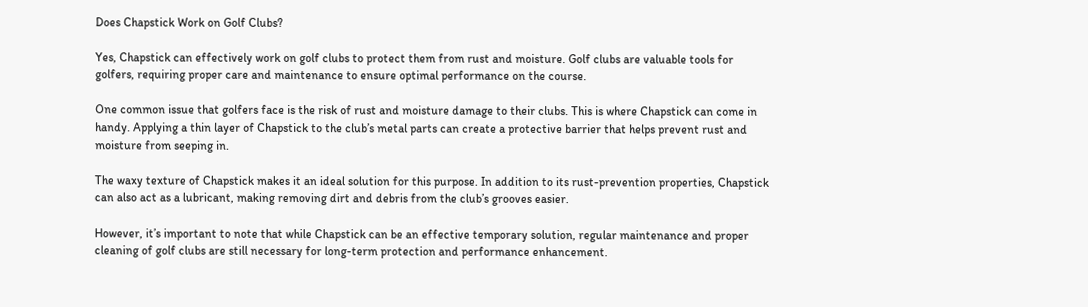Does Chapstick Work on Golf Clubs?

Yes, Chapstick can effectively work on golf clubs to protect them from rust and moisture. Golf clubs are valuable tools for golfers, requiring proper care and maintenance to ensure optimal performance on the course.

One common issue that golfers face is the risk of rust and moisture damage to their clubs. This is where Chapstick can come in handy. Applying a thin layer of Chapstick to the club’s metal parts can create a protective barrier that helps prevent rust and moisture from seeping in.

The waxy texture of Chapstick makes it an ideal solution for this purpose. In addition to its rust-prevention properties, Chapstick can also act as a lubricant, making removing dirt and debris from the club’s grooves easier.

However, it’s important to note that while Chapstick can be an effective temporary solution, regular maintenance and proper cleaning of golf clubs are still necessary for long-term protection and performance enhancement.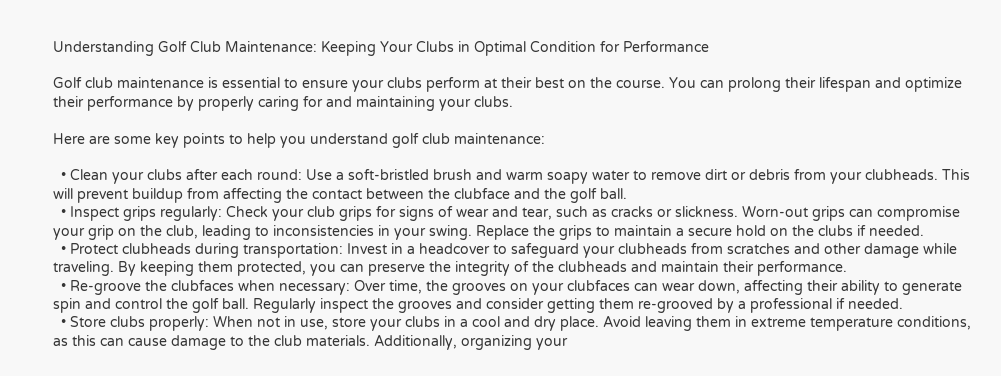Understanding Golf Club Maintenance: Keeping Your Clubs in Optimal Condition for Performance

Golf club maintenance is essential to ensure your clubs perform at their best on the course. You can prolong their lifespan and optimize their performance by properly caring for and maintaining your clubs.

Here are some key points to help you understand golf club maintenance:

  • Clean your clubs after each round: Use a soft-bristled brush and warm soapy water to remove dirt or debris from your clubheads. This will prevent buildup from affecting the contact between the clubface and the golf ball.
  • Inspect grips regularly: Check your club grips for signs of wear and tear, such as cracks or slickness. Worn-out grips can compromise your grip on the club, leading to inconsistencies in your swing. Replace the grips to maintain a secure hold on the clubs if needed.
  • Protect clubheads during transportation: Invest in a headcover to safeguard your clubheads from scratches and other damage while traveling. By keeping them protected, you can preserve the integrity of the clubheads and maintain their performance.
  • Re-groove the clubfaces when necessary: Over time, the grooves on your clubfaces can wear down, affecting their ability to generate spin and control the golf ball. Regularly inspect the grooves and consider getting them re-grooved by a professional if needed.
  • Store clubs properly: When not in use, store your clubs in a cool and dry place. Avoid leaving them in extreme temperature conditions, as this can cause damage to the club materials. Additionally, organizing your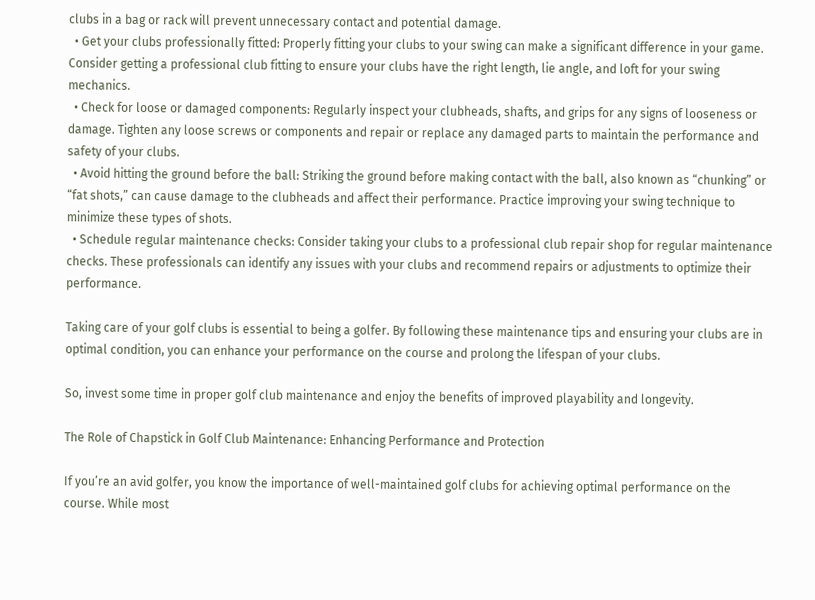clubs in a bag or rack will prevent unnecessary contact and potential damage.
  • Get your clubs professionally fitted: Properly fitting your clubs to your swing can make a significant difference in your game. Consider getting a professional club fitting to ensure your clubs have the right length, lie angle, and loft for your swing mechanics.
  • Check for loose or damaged components: Regularly inspect your clubheads, shafts, and grips for any signs of looseness or damage. Tighten any loose screws or components and repair or replace any damaged parts to maintain the performance and safety of your clubs.
  • Avoid hitting the ground before the ball: Striking the ground before making contact with the ball, also known as “chunking” or “fat shots,” can cause damage to the clubheads and affect their performance. Practice improving your swing technique to minimize these types of shots.
  • Schedule regular maintenance checks: Consider taking your clubs to a professional club repair shop for regular maintenance checks. These professionals can identify any issues with your clubs and recommend repairs or adjustments to optimize their performance.

Taking care of your golf clubs is essential to being a golfer. By following these maintenance tips and ensuring your clubs are in optimal condition, you can enhance your performance on the course and prolong the lifespan of your clubs.

So, invest some time in proper golf club maintenance and enjoy the benefits of improved playability and longevity.

The Role of Chapstick in Golf Club Maintenance: Enhancing Performance and Protection

If you’re an avid golfer, you know the importance of well-maintained golf clubs for achieving optimal performance on the course. While most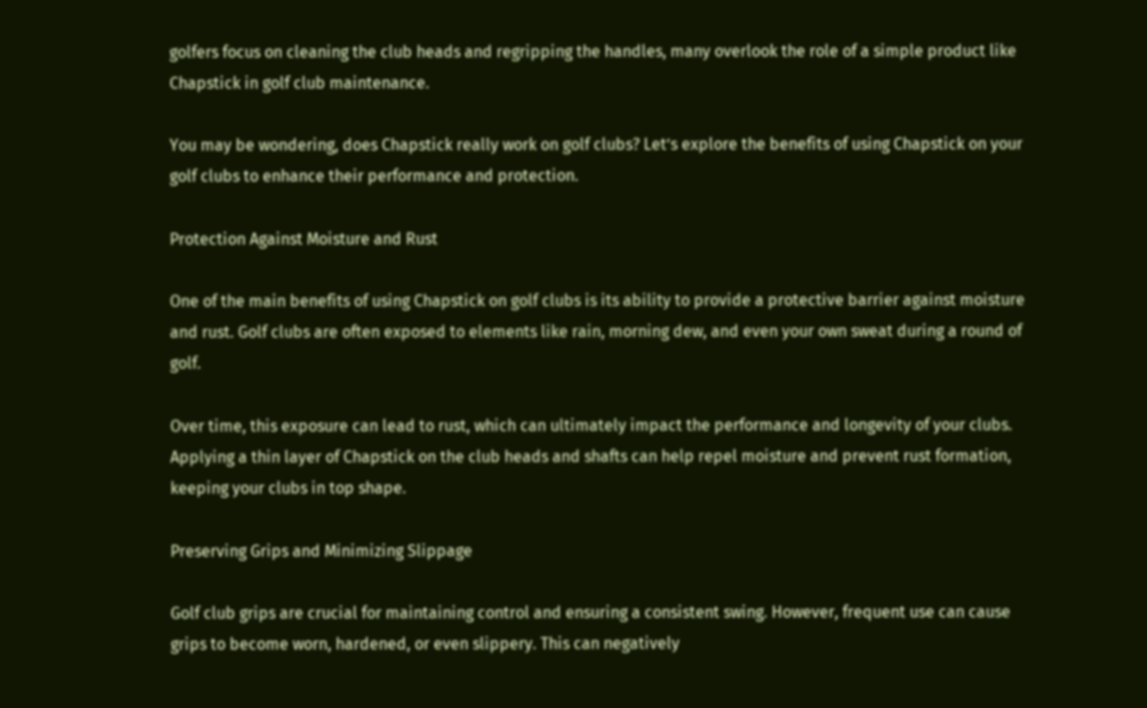golfers focus on cleaning the club heads and regripping the handles, many overlook the role of a simple product like Chapstick in golf club maintenance.

You may be wondering, does Chapstick really work on golf clubs? Let’s explore the benefits of using Chapstick on your golf clubs to enhance their performance and protection.

Protection Against Moisture and Rust

One of the main benefits of using Chapstick on golf clubs is its ability to provide a protective barrier against moisture and rust. Golf clubs are often exposed to elements like rain, morning dew, and even your own sweat during a round of golf.

Over time, this exposure can lead to rust, which can ultimately impact the performance and longevity of your clubs. Applying a thin layer of Chapstick on the club heads and shafts can help repel moisture and prevent rust formation, keeping your clubs in top shape.

Preserving Grips and Minimizing Slippage

Golf club grips are crucial for maintaining control and ensuring a consistent swing. However, frequent use can cause grips to become worn, hardened, or even slippery. This can negatively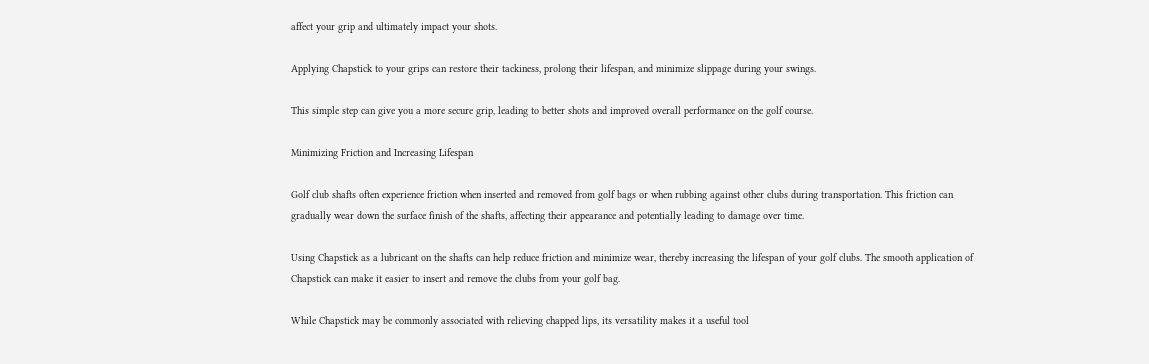affect your grip and ultimately impact your shots.

Applying Chapstick to your grips can restore their tackiness, prolong their lifespan, and minimize slippage during your swings.

This simple step can give you a more secure grip, leading to better shots and improved overall performance on the golf course.

Minimizing Friction and Increasing Lifespan

Golf club shafts often experience friction when inserted and removed from golf bags or when rubbing against other clubs during transportation. This friction can gradually wear down the surface finish of the shafts, affecting their appearance and potentially leading to damage over time.

Using Chapstick as a lubricant on the shafts can help reduce friction and minimize wear, thereby increasing the lifespan of your golf clubs. The smooth application of Chapstick can make it easier to insert and remove the clubs from your golf bag.

While Chapstick may be commonly associated with relieving chapped lips, its versatility makes it a useful tool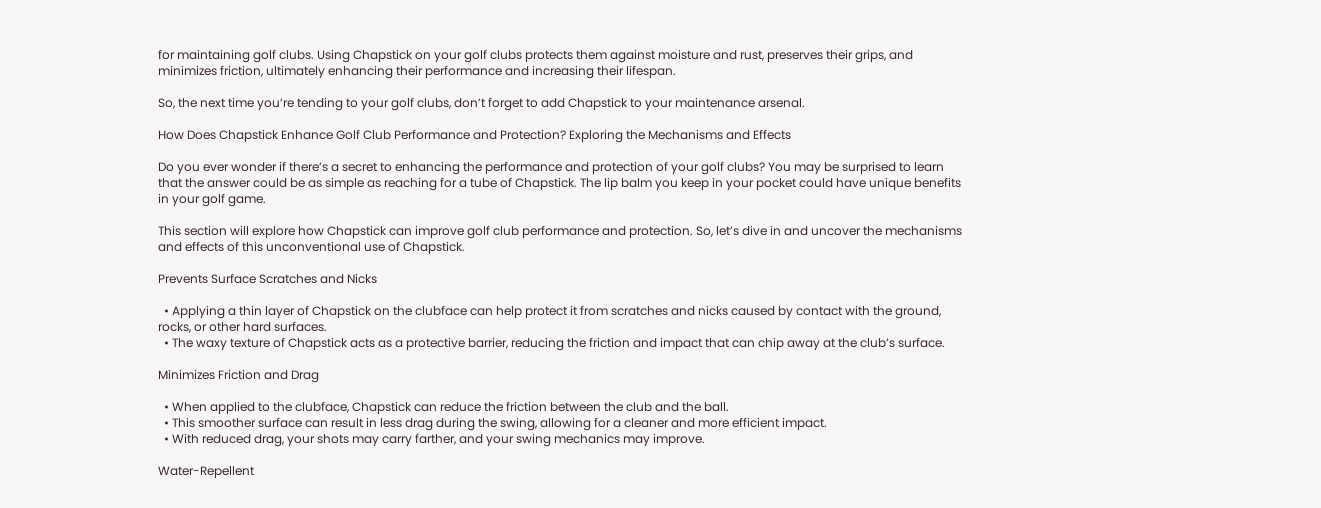for maintaining golf clubs. Using Chapstick on your golf clubs protects them against moisture and rust, preserves their grips, and minimizes friction, ultimately enhancing their performance and increasing their lifespan.

So, the next time you’re tending to your golf clubs, don’t forget to add Chapstick to your maintenance arsenal.

How Does Chapstick Enhance Golf Club Performance and Protection? Exploring the Mechanisms and Effects

Do you ever wonder if there’s a secret to enhancing the performance and protection of your golf clubs? You may be surprised to learn that the answer could be as simple as reaching for a tube of Chapstick. The lip balm you keep in your pocket could have unique benefits in your golf game.

This section will explore how Chapstick can improve golf club performance and protection. So, let’s dive in and uncover the mechanisms and effects of this unconventional use of Chapstick.

Prevents Surface Scratches and Nicks

  • Applying a thin layer of Chapstick on the clubface can help protect it from scratches and nicks caused by contact with the ground, rocks, or other hard surfaces.
  • The waxy texture of Chapstick acts as a protective barrier, reducing the friction and impact that can chip away at the club’s surface.

Minimizes Friction and Drag

  • When applied to the clubface, Chapstick can reduce the friction between the club and the ball.
  • This smoother surface can result in less drag during the swing, allowing for a cleaner and more efficient impact.
  • With reduced drag, your shots may carry farther, and your swing mechanics may improve.

Water-Repellent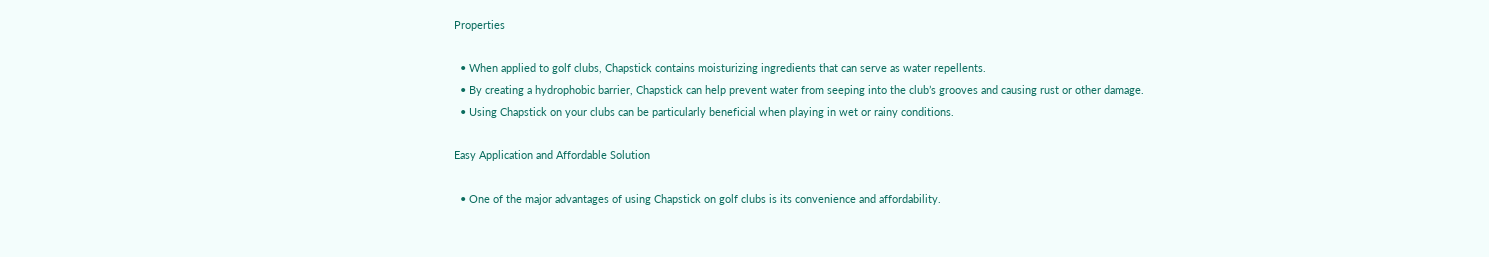Properties

  • When applied to golf clubs, Chapstick contains moisturizing ingredients that can serve as water repellents.
  • By creating a hydrophobic barrier, Chapstick can help prevent water from seeping into the club’s grooves and causing rust or other damage.
  • Using Chapstick on your clubs can be particularly beneficial when playing in wet or rainy conditions.

Easy Application and Affordable Solution

  • One of the major advantages of using Chapstick on golf clubs is its convenience and affordability.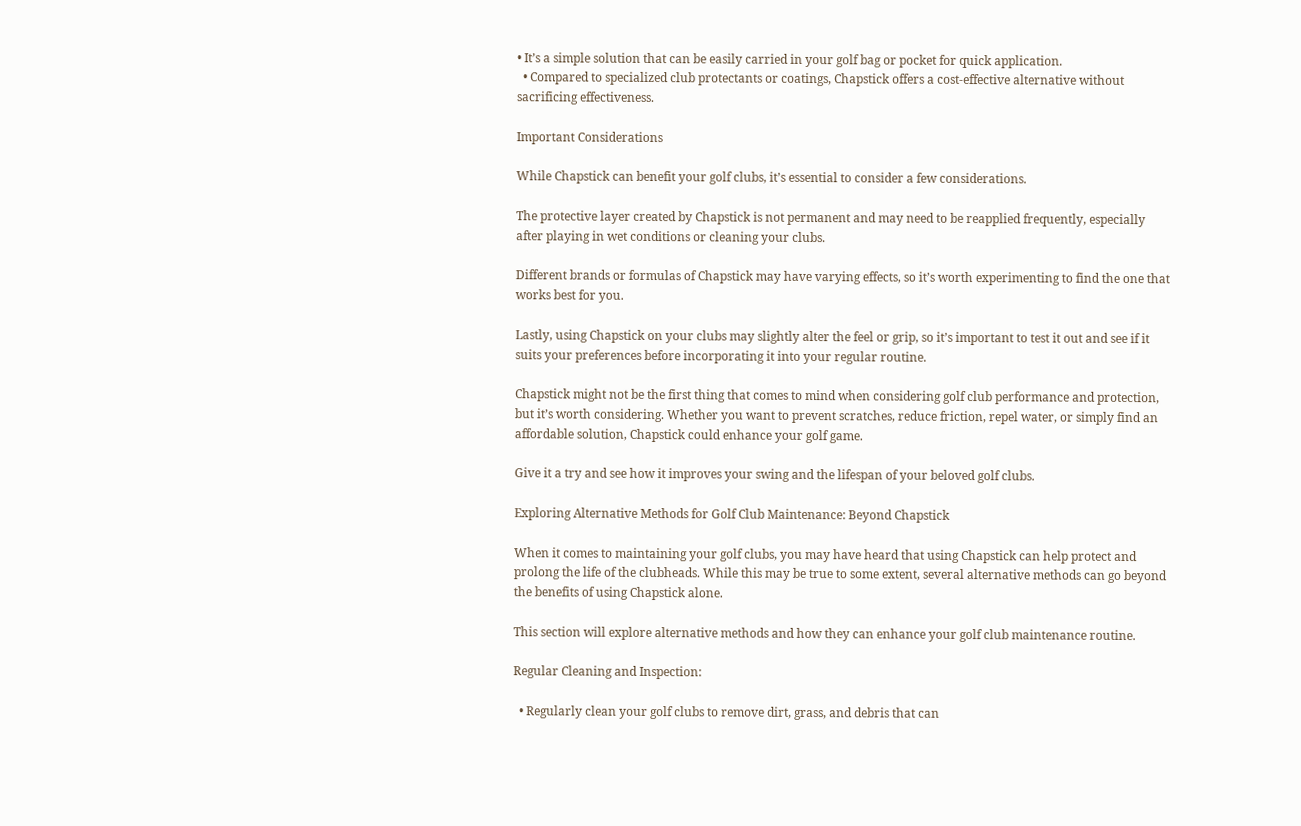• It’s a simple solution that can be easily carried in your golf bag or pocket for quick application.
  • Compared to specialized club protectants or coatings, Chapstick offers a cost-effective alternative without sacrificing effectiveness.

Important Considerations

While Chapstick can benefit your golf clubs, it’s essential to consider a few considerations.

The protective layer created by Chapstick is not permanent and may need to be reapplied frequently, especially after playing in wet conditions or cleaning your clubs.

Different brands or formulas of Chapstick may have varying effects, so it’s worth experimenting to find the one that works best for you.

Lastly, using Chapstick on your clubs may slightly alter the feel or grip, so it’s important to test it out and see if it suits your preferences before incorporating it into your regular routine.

Chapstick might not be the first thing that comes to mind when considering golf club performance and protection, but it’s worth considering. Whether you want to prevent scratches, reduce friction, repel water, or simply find an affordable solution, Chapstick could enhance your golf game.

Give it a try and see how it improves your swing and the lifespan of your beloved golf clubs.

Exploring Alternative Methods for Golf Club Maintenance: Beyond Chapstick

When it comes to maintaining your golf clubs, you may have heard that using Chapstick can help protect and prolong the life of the clubheads. While this may be true to some extent, several alternative methods can go beyond the benefits of using Chapstick alone.

This section will explore alternative methods and how they can enhance your golf club maintenance routine.

Regular Cleaning and Inspection:

  • Regularly clean your golf clubs to remove dirt, grass, and debris that can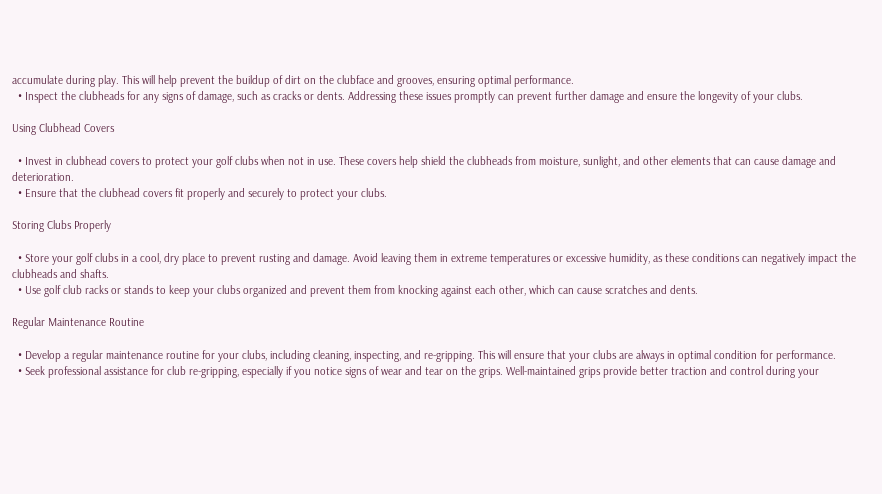accumulate during play. This will help prevent the buildup of dirt on the clubface and grooves, ensuring optimal performance.
  • Inspect the clubheads for any signs of damage, such as cracks or dents. Addressing these issues promptly can prevent further damage and ensure the longevity of your clubs.

Using Clubhead Covers

  • Invest in clubhead covers to protect your golf clubs when not in use. These covers help shield the clubheads from moisture, sunlight, and other elements that can cause damage and deterioration.
  • Ensure that the clubhead covers fit properly and securely to protect your clubs.

Storing Clubs Properly

  • Store your golf clubs in a cool, dry place to prevent rusting and damage. Avoid leaving them in extreme temperatures or excessive humidity, as these conditions can negatively impact the clubheads and shafts.
  • Use golf club racks or stands to keep your clubs organized and prevent them from knocking against each other, which can cause scratches and dents.

Regular Maintenance Routine

  • Develop a regular maintenance routine for your clubs, including cleaning, inspecting, and re-gripping. This will ensure that your clubs are always in optimal condition for performance.
  • Seek professional assistance for club re-gripping, especially if you notice signs of wear and tear on the grips. Well-maintained grips provide better traction and control during your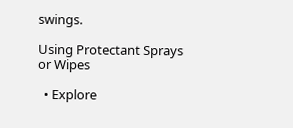swings.

Using Protectant Sprays or Wipes

  • Explore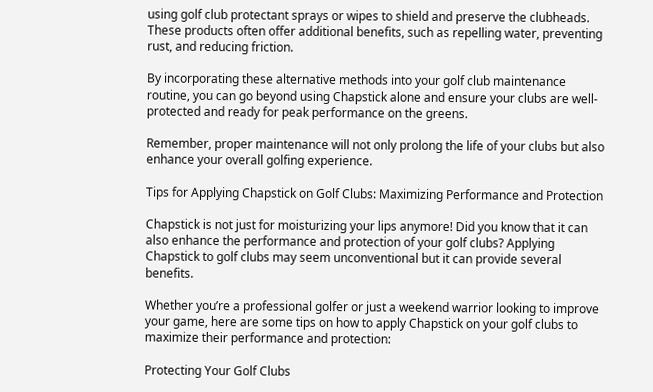using golf club protectant sprays or wipes to shield and preserve the clubheads. These products often offer additional benefits, such as repelling water, preventing rust, and reducing friction.

By incorporating these alternative methods into your golf club maintenance routine, you can go beyond using Chapstick alone and ensure your clubs are well-protected and ready for peak performance on the greens.

Remember, proper maintenance will not only prolong the life of your clubs but also enhance your overall golfing experience.

Tips for Applying Chapstick on Golf Clubs: Maximizing Performance and Protection

Chapstick is not just for moisturizing your lips anymore! Did you know that it can also enhance the performance and protection of your golf clubs? Applying Chapstick to golf clubs may seem unconventional but it can provide several benefits.

Whether you’re a professional golfer or just a weekend warrior looking to improve your game, here are some tips on how to apply Chapstick on your golf clubs to maximize their performance and protection:

Protecting Your Golf Clubs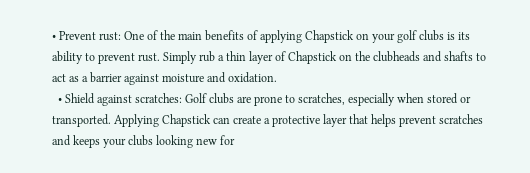• Prevent rust: One of the main benefits of applying Chapstick on your golf clubs is its ability to prevent rust. Simply rub a thin layer of Chapstick on the clubheads and shafts to act as a barrier against moisture and oxidation.
  • Shield against scratches: Golf clubs are prone to scratches, especially when stored or transported. Applying Chapstick can create a protective layer that helps prevent scratches and keeps your clubs looking new for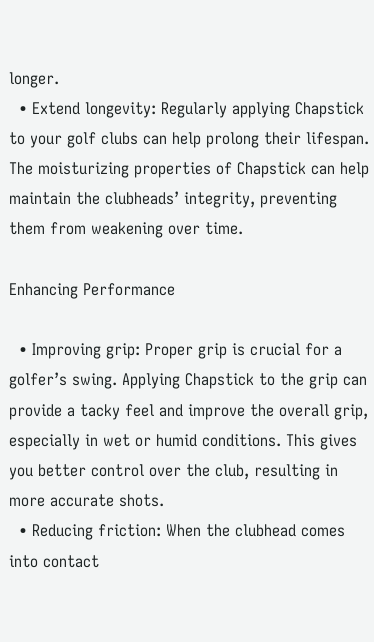longer.
  • Extend longevity: Regularly applying Chapstick to your golf clubs can help prolong their lifespan. The moisturizing properties of Chapstick can help maintain the clubheads’ integrity, preventing them from weakening over time.

Enhancing Performance

  • Improving grip: Proper grip is crucial for a golfer’s swing. Applying Chapstick to the grip can provide a tacky feel and improve the overall grip, especially in wet or humid conditions. This gives you better control over the club, resulting in more accurate shots.
  • Reducing friction: When the clubhead comes into contact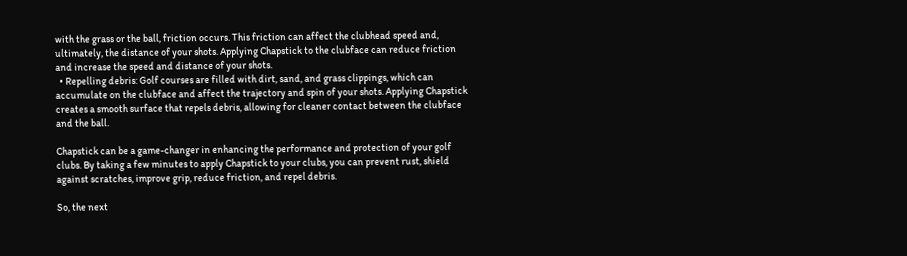with the grass or the ball, friction occurs. This friction can affect the clubhead speed and, ultimately, the distance of your shots. Applying Chapstick to the clubface can reduce friction and increase the speed and distance of your shots.
  • Repelling debris: Golf courses are filled with dirt, sand, and grass clippings, which can accumulate on the clubface and affect the trajectory and spin of your shots. Applying Chapstick creates a smooth surface that repels debris, allowing for cleaner contact between the clubface and the ball.

Chapstick can be a game-changer in enhancing the performance and protection of your golf clubs. By taking a few minutes to apply Chapstick to your clubs, you can prevent rust, shield against scratches, improve grip, reduce friction, and repel debris.

So, the next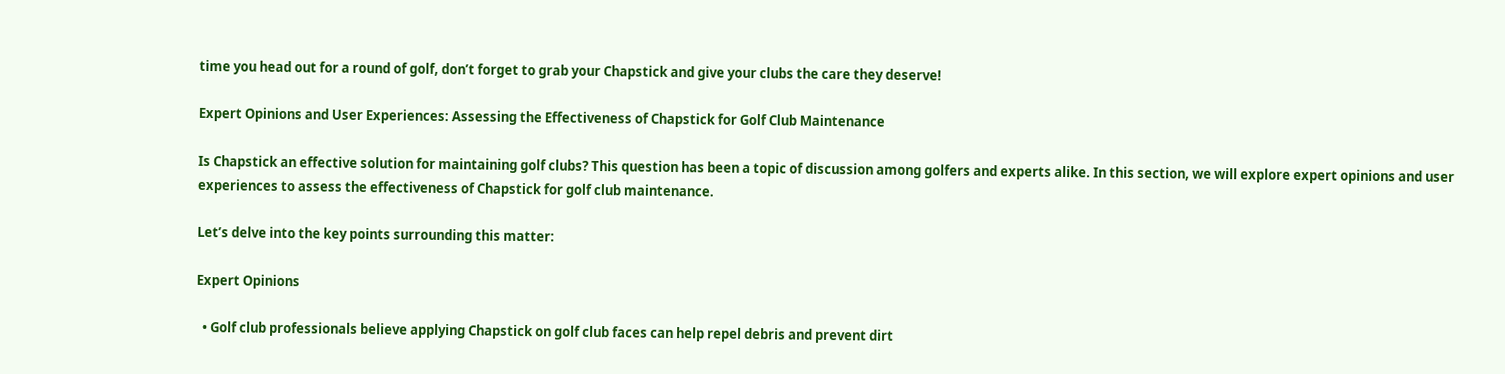time you head out for a round of golf, don’t forget to grab your Chapstick and give your clubs the care they deserve!

Expert Opinions and User Experiences: Assessing the Effectiveness of Chapstick for Golf Club Maintenance

Is Chapstick an effective solution for maintaining golf clubs? This question has been a topic of discussion among golfers and experts alike. In this section, we will explore expert opinions and user experiences to assess the effectiveness of Chapstick for golf club maintenance.

Let’s delve into the key points surrounding this matter:

Expert Opinions

  • Golf club professionals believe applying Chapstick on golf club faces can help repel debris and prevent dirt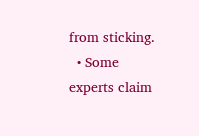from sticking.
  • Some experts claim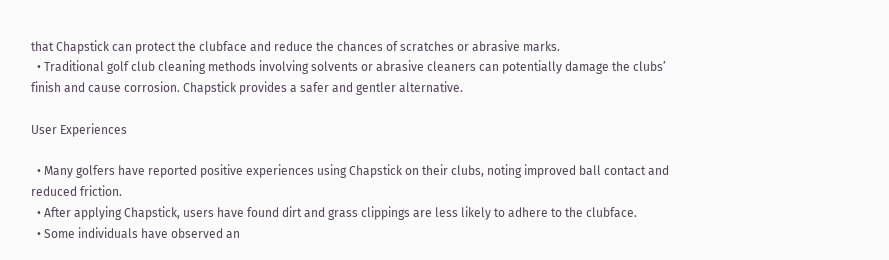that Chapstick can protect the clubface and reduce the chances of scratches or abrasive marks.
  • Traditional golf club cleaning methods involving solvents or abrasive cleaners can potentially damage the clubs’ finish and cause corrosion. Chapstick provides a safer and gentler alternative.

User Experiences

  • Many golfers have reported positive experiences using Chapstick on their clubs, noting improved ball contact and reduced friction.
  • After applying Chapstick, users have found dirt and grass clippings are less likely to adhere to the clubface.
  • Some individuals have observed an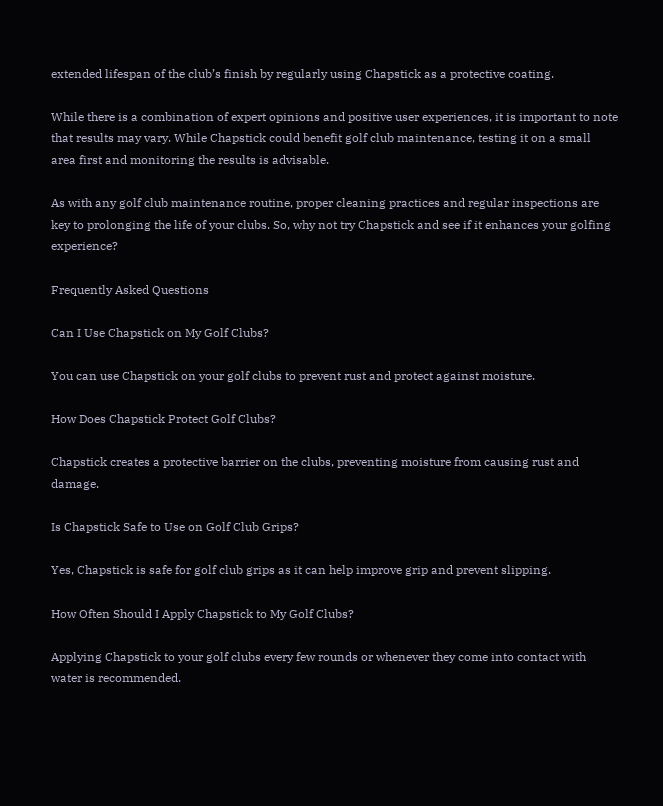extended lifespan of the club’s finish by regularly using Chapstick as a protective coating.

While there is a combination of expert opinions and positive user experiences, it is important to note that results may vary. While Chapstick could benefit golf club maintenance, testing it on a small area first and monitoring the results is advisable.

As with any golf club maintenance routine, proper cleaning practices and regular inspections are key to prolonging the life of your clubs. So, why not try Chapstick and see if it enhances your golfing experience?

Frequently Asked Questions

Can I Use Chapstick on My Golf Clubs?

You can use Chapstick on your golf clubs to prevent rust and protect against moisture.

How Does Chapstick Protect Golf Clubs?

Chapstick creates a protective barrier on the clubs, preventing moisture from causing rust and damage.

Is Chapstick Safe to Use on Golf Club Grips?

Yes, Chapstick is safe for golf club grips as it can help improve grip and prevent slipping.

How Often Should I Apply Chapstick to My Golf Clubs?

Applying Chapstick to your golf clubs every few rounds or whenever they come into contact with water is recommended.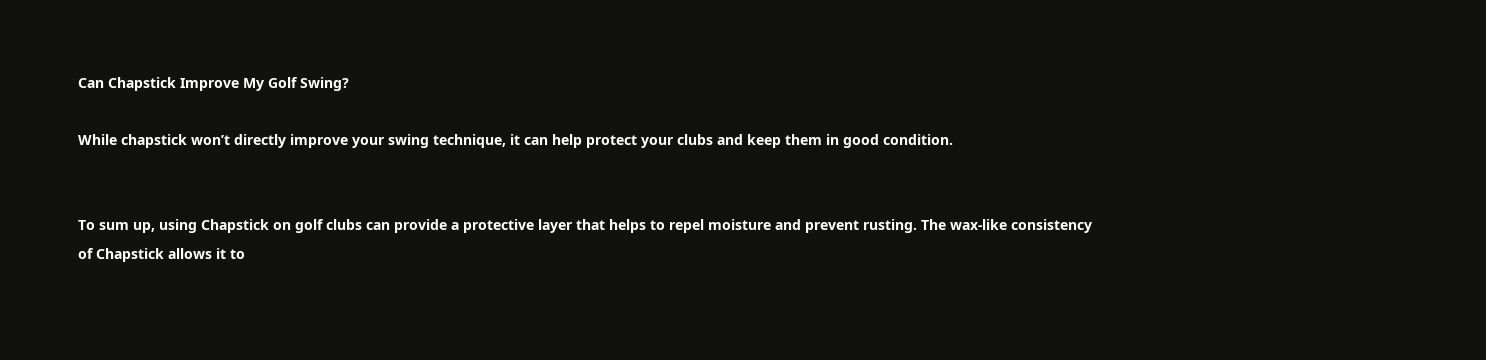Can Chapstick Improve My Golf Swing?

While chapstick won’t directly improve your swing technique, it can help protect your clubs and keep them in good condition.


To sum up, using Chapstick on golf clubs can provide a protective layer that helps to repel moisture and prevent rusting. The wax-like consistency of Chapstick allows it to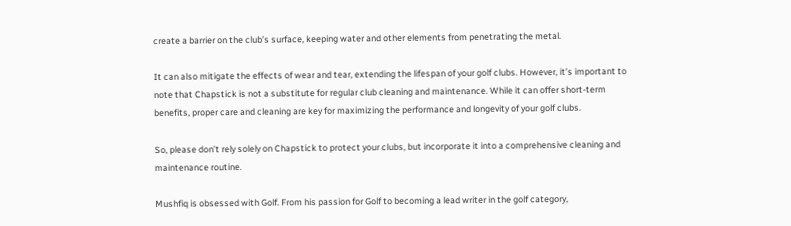create a barrier on the club’s surface, keeping water and other elements from penetrating the metal.

It can also mitigate the effects of wear and tear, extending the lifespan of your golf clubs. However, it’s important to note that Chapstick is not a substitute for regular club cleaning and maintenance. While it can offer short-term benefits, proper care and cleaning are key for maximizing the performance and longevity of your golf clubs.

So, please don’t rely solely on Chapstick to protect your clubs, but incorporate it into a comprehensive cleaning and maintenance routine.

Mushfiq is obsessed with Golf. From his passion for Golf to becoming a lead writer in the golf category,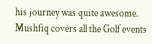his journey was quite awesome. Mushfiq covers all the Golf events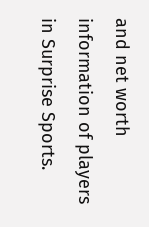and net worth information of players in Surprise Sports.